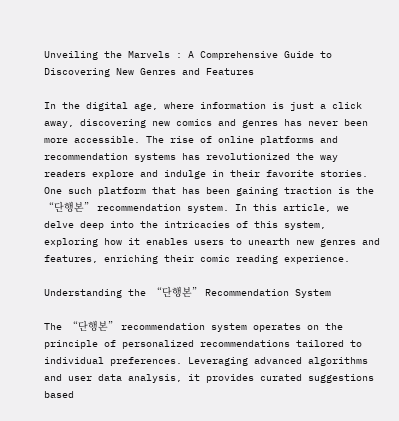Unveiling the Marvels : A Comprehensive Guide to Discovering New Genres and Features

In the digital age, where information is just a click away, discovering new comics and genres has never been more accessible. The rise of online platforms and recommendation systems has revolutionized the way readers explore and indulge in their favorite stories. One such platform that has been gaining traction is the “단행본” recommendation system. In this article, we delve deep into the intricacies of this system, exploring how it enables users to unearth new genres and features, enriching their comic reading experience.

Understanding the “단행본” Recommendation System

The “단행본” recommendation system operates on the principle of personalized recommendations tailored to individual preferences. Leveraging advanced algorithms and user data analysis, it provides curated suggestions based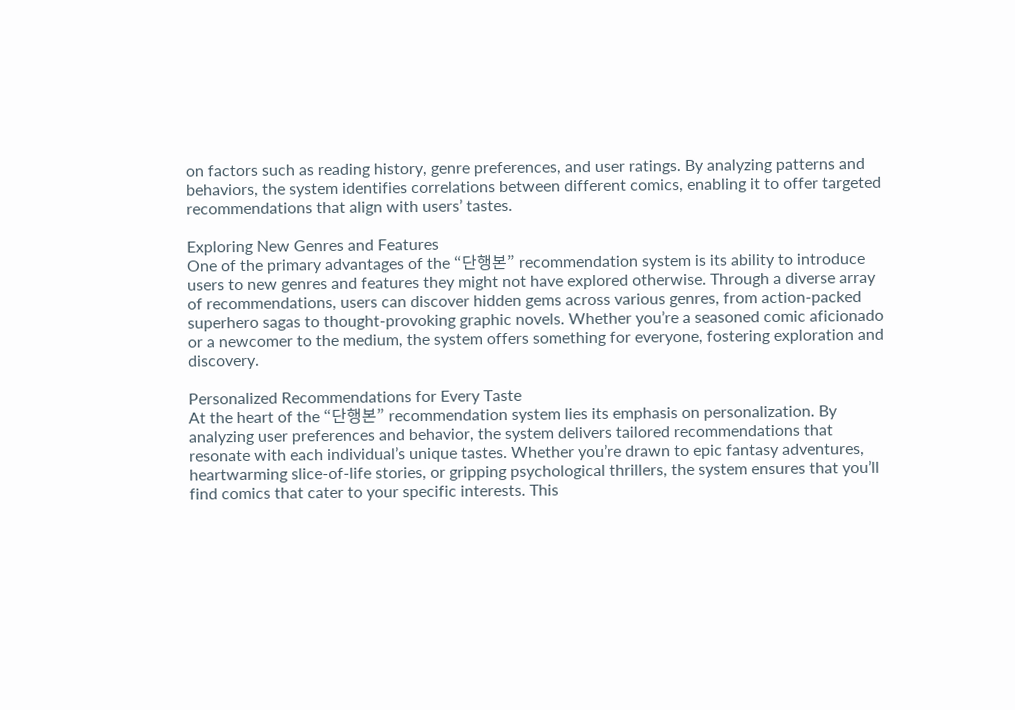on factors such as reading history, genre preferences, and user ratings. By analyzing patterns and behaviors, the system identifies correlations between different comics, enabling it to offer targeted recommendations that align with users’ tastes.

Exploring New Genres and Features
One of the primary advantages of the “단행본” recommendation system is its ability to introduce users to new genres and features they might not have explored otherwise. Through a diverse array of recommendations, users can discover hidden gems across various genres, from action-packed superhero sagas to thought-provoking graphic novels. Whether you’re a seasoned comic aficionado or a newcomer to the medium, the system offers something for everyone, fostering exploration and discovery.

Personalized Recommendations for Every Taste
At the heart of the “단행본” recommendation system lies its emphasis on personalization. By analyzing user preferences and behavior, the system delivers tailored recommendations that resonate with each individual’s unique tastes. Whether you’re drawn to epic fantasy adventures, heartwarming slice-of-life stories, or gripping psychological thrillers, the system ensures that you’ll find comics that cater to your specific interests. This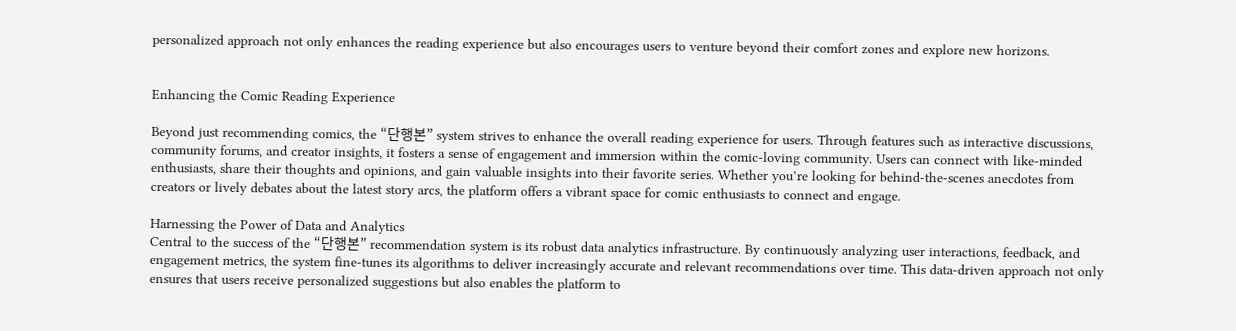personalized approach not only enhances the reading experience but also encourages users to venture beyond their comfort zones and explore new horizons.


Enhancing the Comic Reading Experience

Beyond just recommending comics, the “단행본” system strives to enhance the overall reading experience for users. Through features such as interactive discussions, community forums, and creator insights, it fosters a sense of engagement and immersion within the comic-loving community. Users can connect with like-minded enthusiasts, share their thoughts and opinions, and gain valuable insights into their favorite series. Whether you’re looking for behind-the-scenes anecdotes from creators or lively debates about the latest story arcs, the platform offers a vibrant space for comic enthusiasts to connect and engage.

Harnessing the Power of Data and Analytics
Central to the success of the “단행본” recommendation system is its robust data analytics infrastructure. By continuously analyzing user interactions, feedback, and engagement metrics, the system fine-tunes its algorithms to deliver increasingly accurate and relevant recommendations over time. This data-driven approach not only ensures that users receive personalized suggestions but also enables the platform to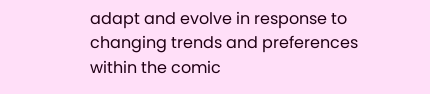adapt and evolve in response to changing trends and preferences within the comic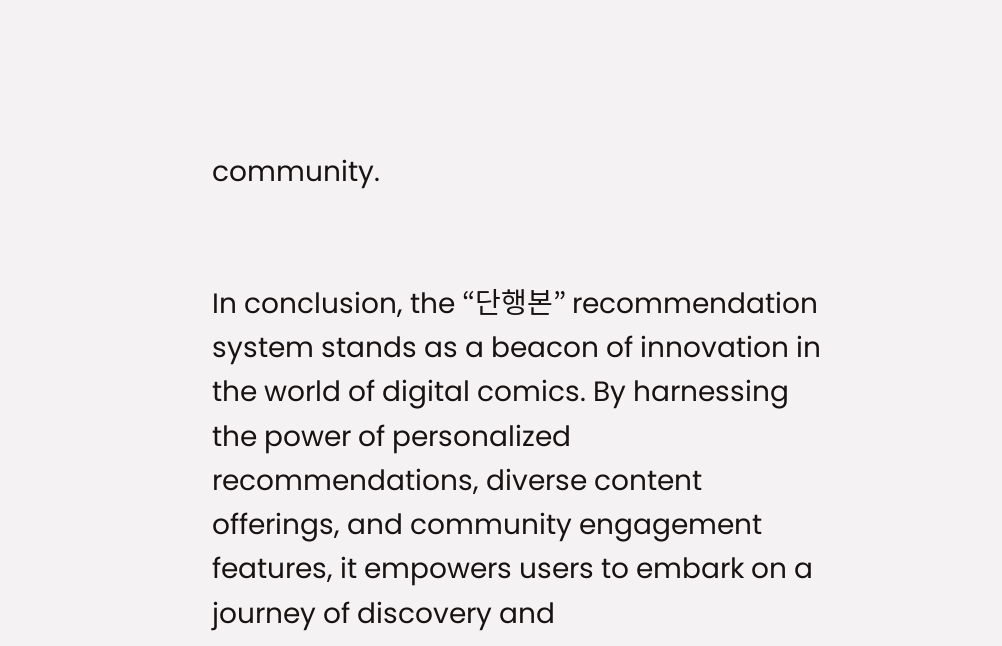community.


In conclusion, the “단행본” recommendation system stands as a beacon of innovation in the world of digital comics. By harnessing the power of personalized recommendations, diverse content offerings, and community engagement features, it empowers users to embark on a journey of discovery and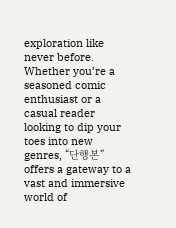exploration like never before. Whether you’re a seasoned comic enthusiast or a casual reader looking to dip your toes into new genres, “단행본” offers a gateway to a vast and immersive world of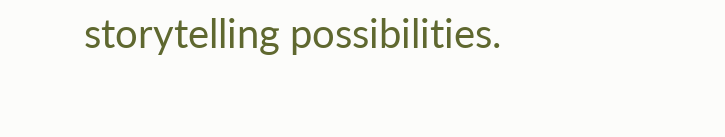storytelling possibilities.